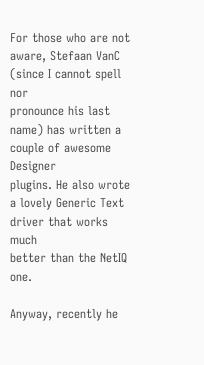For those who are not aware, Stefaan VanC (since I cannot spell nor
pronounce his last name) has written a couple of awesome Designer
plugins. He also wrote a lovely Generic Text driver that works much
better than the NetIQ one.

Anyway, recently he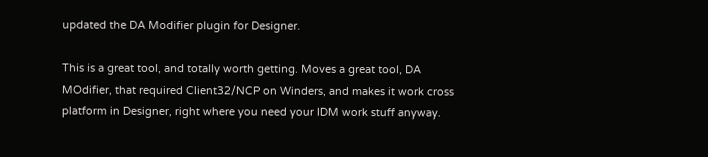updated the DA Modifier plugin for Designer.

This is a great tool, and totally worth getting. Moves a great tool, DA
MOdifier, that required Client32/NCP on Winders, and makes it work cross
platform in Designer, right where you need your IDM work stuff anyway.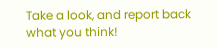Take a look, and report back what you think!